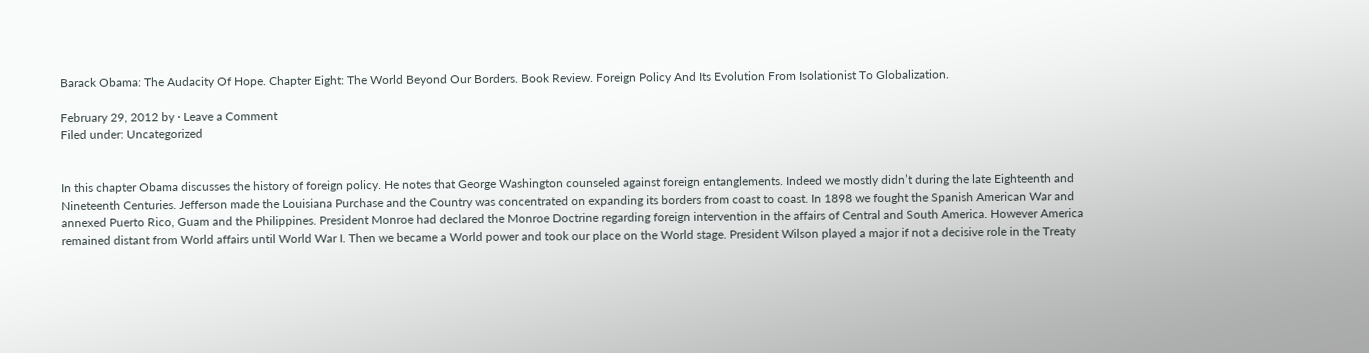Barack Obama: The Audacity Of Hope. Chapter Eight: The World Beyond Our Borders. Book Review. Foreign Policy And Its Evolution From Isolationist To Globalization.

February 29, 2012 by · Leave a Comment
Filed under: Uncategorized


In this chapter Obama discusses the history of foreign policy. He notes that George Washington counseled against foreign entanglements. Indeed we mostly didn’t during the late Eighteenth and Nineteenth Centuries. Jefferson made the Louisiana Purchase and the Country was concentrated on expanding its borders from coast to coast. In 1898 we fought the Spanish American War and annexed Puerto Rico, Guam and the Philippines. President Monroe had declared the Monroe Doctrine regarding foreign intervention in the affairs of Central and South America. However America remained distant from World affairs until World War I. Then we became a World power and took our place on the World stage. President Wilson played a major if not a decisive role in the Treaty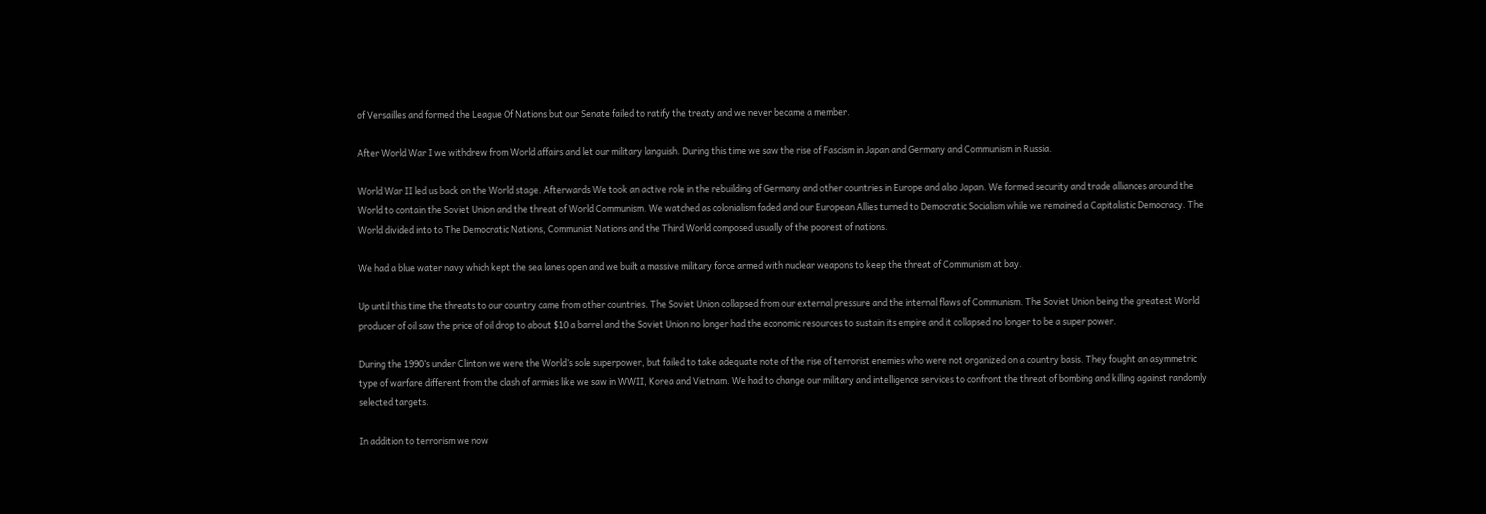of Versailles and formed the League Of Nations but our Senate failed to ratify the treaty and we never became a member.

After World War I we withdrew from World affairs and let our military languish. During this time we saw the rise of Fascism in Japan and Germany and Communism in Russia.

World War II led us back on the World stage. Afterwards We took an active role in the rebuilding of Germany and other countries in Europe and also Japan. We formed security and trade alliances around the World to contain the Soviet Union and the threat of World Communism. We watched as colonialism faded and our European Allies turned to Democratic Socialism while we remained a Capitalistic Democracy. The World divided into to The Democratic Nations, Communist Nations and the Third World composed usually of the poorest of nations.

We had a blue water navy which kept the sea lanes open and we built a massive military force armed with nuclear weapons to keep the threat of Communism at bay.

Up until this time the threats to our country came from other countries. The Soviet Union collapsed from our external pressure and the internal flaws of Communism. The Soviet Union being the greatest World producer of oil saw the price of oil drop to about $10 a barrel and the Soviet Union no longer had the economic resources to sustain its empire and it collapsed no longer to be a super power.

During the 1990’s under Clinton we were the World’s sole superpower, but failed to take adequate note of the rise of terrorist enemies who were not organized on a country basis. They fought an asymmetric type of warfare different from the clash of armies like we saw in WWII, Korea and Vietnam. We had to change our military and intelligence services to confront the threat of bombing and killing against randomly selected targets.

In addition to terrorism we now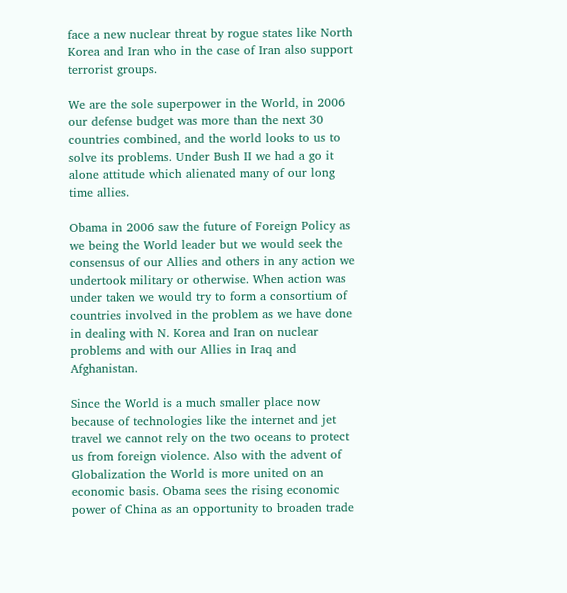face a new nuclear threat by rogue states like North Korea and Iran who in the case of Iran also support terrorist groups.

We are the sole superpower in the World, in 2006 our defense budget was more than the next 30 countries combined, and the world looks to us to solve its problems. Under Bush II we had a go it alone attitude which alienated many of our long time allies.

Obama in 2006 saw the future of Foreign Policy as we being the World leader but we would seek the consensus of our Allies and others in any action we undertook military or otherwise. When action was under taken we would try to form a consortium of countries involved in the problem as we have done in dealing with N. Korea and Iran on nuclear problems and with our Allies in Iraq and Afghanistan.

Since the World is a much smaller place now because of technologies like the internet and jet travel we cannot rely on the two oceans to protect us from foreign violence. Also with the advent of Globalization the World is more united on an economic basis. Obama sees the rising economic power of China as an opportunity to broaden trade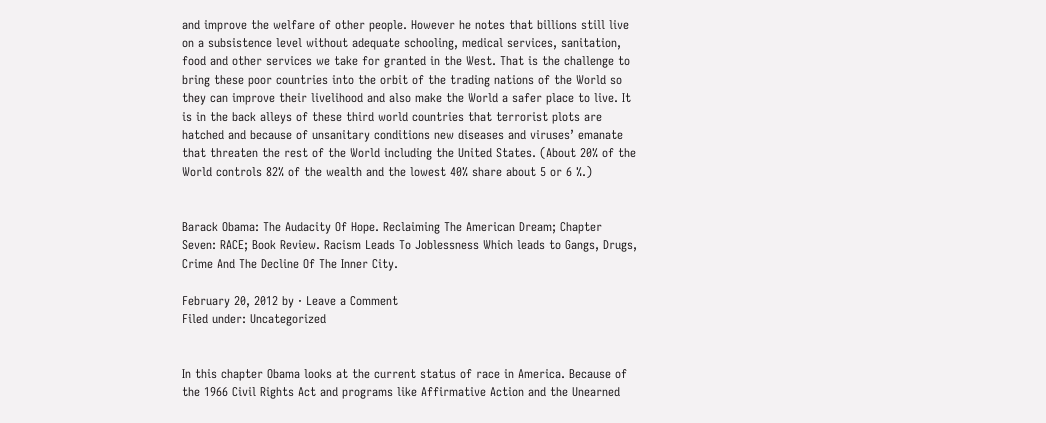and improve the welfare of other people. However he notes that billions still live on a subsistence level without adequate schooling, medical services, sanitation, food and other services we take for granted in the West. That is the challenge to bring these poor countries into the orbit of the trading nations of the World so they can improve their livelihood and also make the World a safer place to live. It is in the back alleys of these third world countries that terrorist plots are hatched and because of unsanitary conditions new diseases and viruses’ emanate that threaten the rest of the World including the United States. (About 20% of the World controls 82% of the wealth and the lowest 40% share about 5 or 6 %.)


Barack Obama: The Audacity Of Hope. Reclaiming The American Dream; Chapter Seven: RACE; Book Review. Racism Leads To Joblessness Which leads to Gangs, Drugs, Crime And The Decline Of The Inner City.

February 20, 2012 by · Leave a Comment
Filed under: Uncategorized


In this chapter Obama looks at the current status of race in America. Because of the 1966 Civil Rights Act and programs like Affirmative Action and the Unearned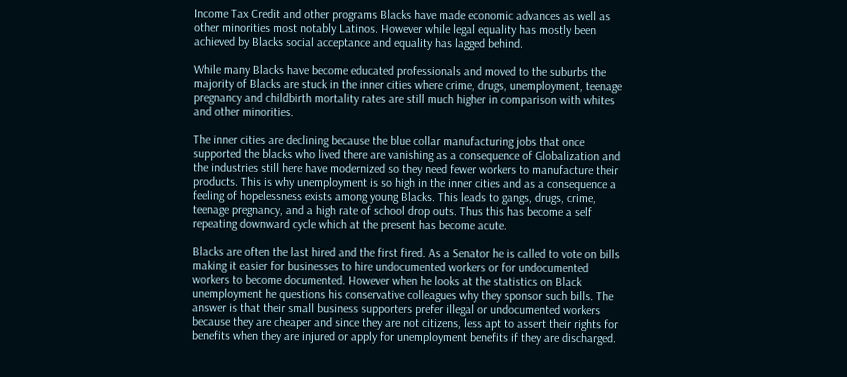Income Tax Credit and other programs Blacks have made economic advances as well as other minorities most notably Latinos. However while legal equality has mostly been achieved by Blacks social acceptance and equality has lagged behind.

While many Blacks have become educated professionals and moved to the suburbs the majority of Blacks are stuck in the inner cities where crime, drugs, unemployment, teenage pregnancy and childbirth mortality rates are still much higher in comparison with whites and other minorities.

The inner cities are declining because the blue collar manufacturing jobs that once supported the blacks who lived there are vanishing as a consequence of Globalization and the industries still here have modernized so they need fewer workers to manufacture their products. This is why unemployment is so high in the inner cities and as a consequence a feeling of hopelessness exists among young Blacks. This leads to gangs, drugs, crime, teenage pregnancy, and a high rate of school drop outs. Thus this has become a self repeating downward cycle which at the present has become acute.

Blacks are often the last hired and the first fired. As a Senator he is called to vote on bills making it easier for businesses to hire undocumented workers or for undocumented workers to become documented. However when he looks at the statistics on Black unemployment he questions his conservative colleagues why they sponsor such bills. The answer is that their small business supporters prefer illegal or undocumented workers because they are cheaper and since they are not citizens, less apt to assert their rights for benefits when they are injured or apply for unemployment benefits if they are discharged.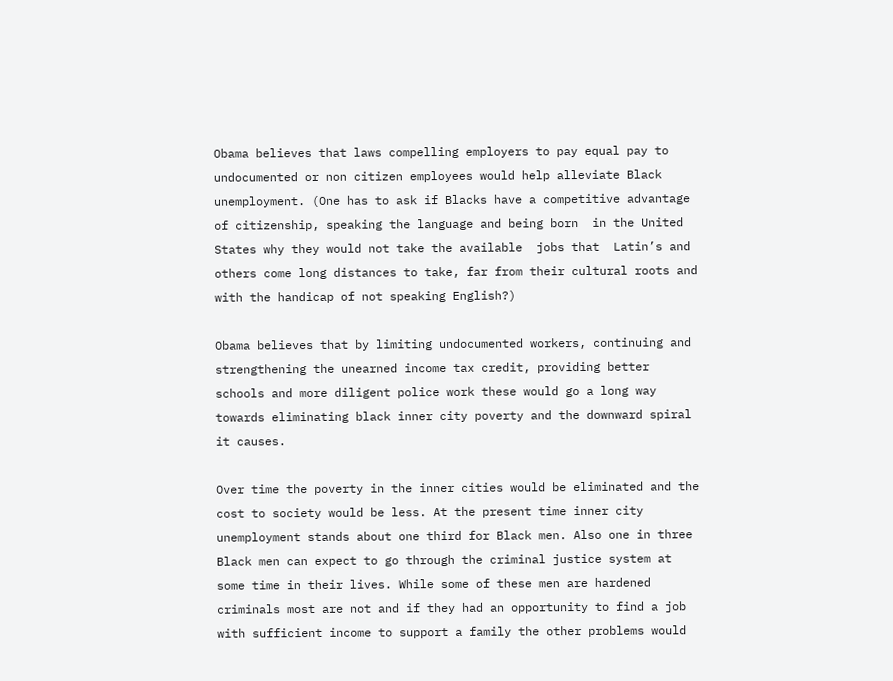Obama believes that laws compelling employers to pay equal pay to undocumented or non citizen employees would help alleviate Black unemployment. (One has to ask if Blacks have a competitive advantage of citizenship, speaking the language and being born  in the United States why they would not take the available  jobs that  Latin’s and others come long distances to take, far from their cultural roots and with the handicap of not speaking English?)

Obama believes that by limiting undocumented workers, continuing and strengthening the unearned income tax credit, providing better schools and more diligent police work these would go a long way towards eliminating black inner city poverty and the downward spiral it causes.

Over time the poverty in the inner cities would be eliminated and the cost to society would be less. At the present time inner city unemployment stands about one third for Black men. Also one in three Black men can expect to go through the criminal justice system at some time in their lives. While some of these men are hardened criminals most are not and if they had an opportunity to find a job with sufficient income to support a family the other problems would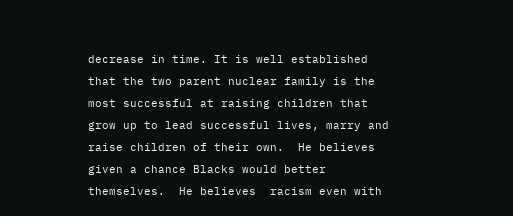decrease in time. It is well established that the two parent nuclear family is the most successful at raising children that grow up to lead successful lives, marry and raise children of their own.  He believes given a chance Blacks would better themselves.  He believes  racism even with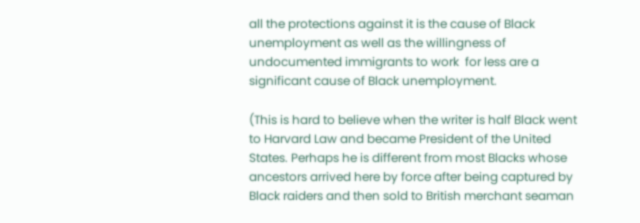all the protections against it is the cause of Black unemployment as well as the willingness of undocumented immigrants to work  for less are a significant cause of Black unemployment.

(This is hard to believe when the writer is half Black went to Harvard Law and became President of the United States. Perhaps he is different from most Blacks whose ancestors arrived here by force after being captured by Black raiders and then sold to British merchant seaman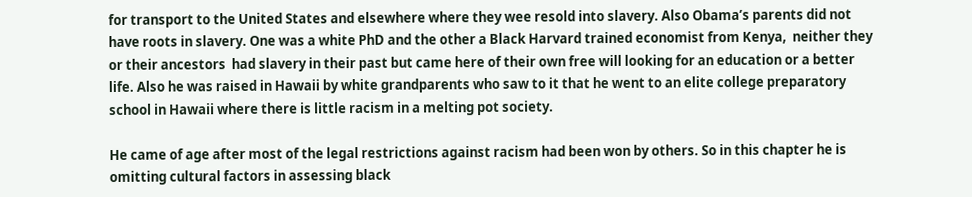for transport to the United States and elsewhere where they wee resold into slavery. Also Obama’s parents did not have roots in slavery. One was a white PhD and the other a Black Harvard trained economist from Kenya,  neither they or their ancestors  had slavery in their past but came here of their own free will looking for an education or a better life. Also he was raised in Hawaii by white grandparents who saw to it that he went to an elite college preparatory school in Hawaii where there is little racism in a melting pot society.

He came of age after most of the legal restrictions against racism had been won by others. So in this chapter he is omitting cultural factors in assessing black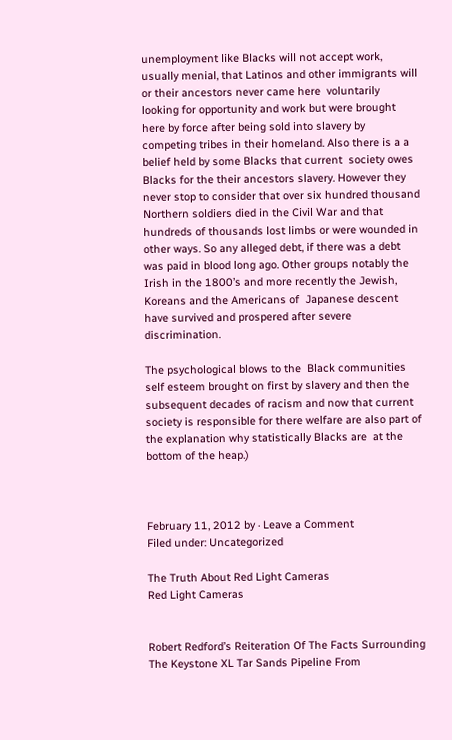unemployment like Blacks will not accept work, usually menial, that Latinos and other immigrants will or their ancestors never came here  voluntarily looking for opportunity and work but were brought here by force after being sold into slavery by competing tribes in their homeland. Also there is a a belief held by some Blacks that current  society owes Blacks for the their ancestors slavery. However they never stop to consider that over six hundred thousand Northern soldiers died in the Civil War and that hundreds of thousands lost limbs or were wounded in other ways. So any alleged debt, if there was a debt was paid in blood long ago. Other groups notably the Irish in the 1800’s and more recently the Jewish, Koreans and the Americans of  Japanese descent have survived and prospered after severe discrimination.

The psychological blows to the  Black communities self esteem brought on first by slavery and then the  subsequent decades of racism and now that current  society is responsible for there welfare are also part of the explanation why statistically Blacks are  at the bottom of the heap.)



February 11, 2012 by · Leave a Comment
Filed under: Uncategorized

The Truth About Red Light Cameras
Red Light Cameras


Robert Redford’s Reiteration Of The Facts Surrounding The Keystone XL Tar Sands Pipeline From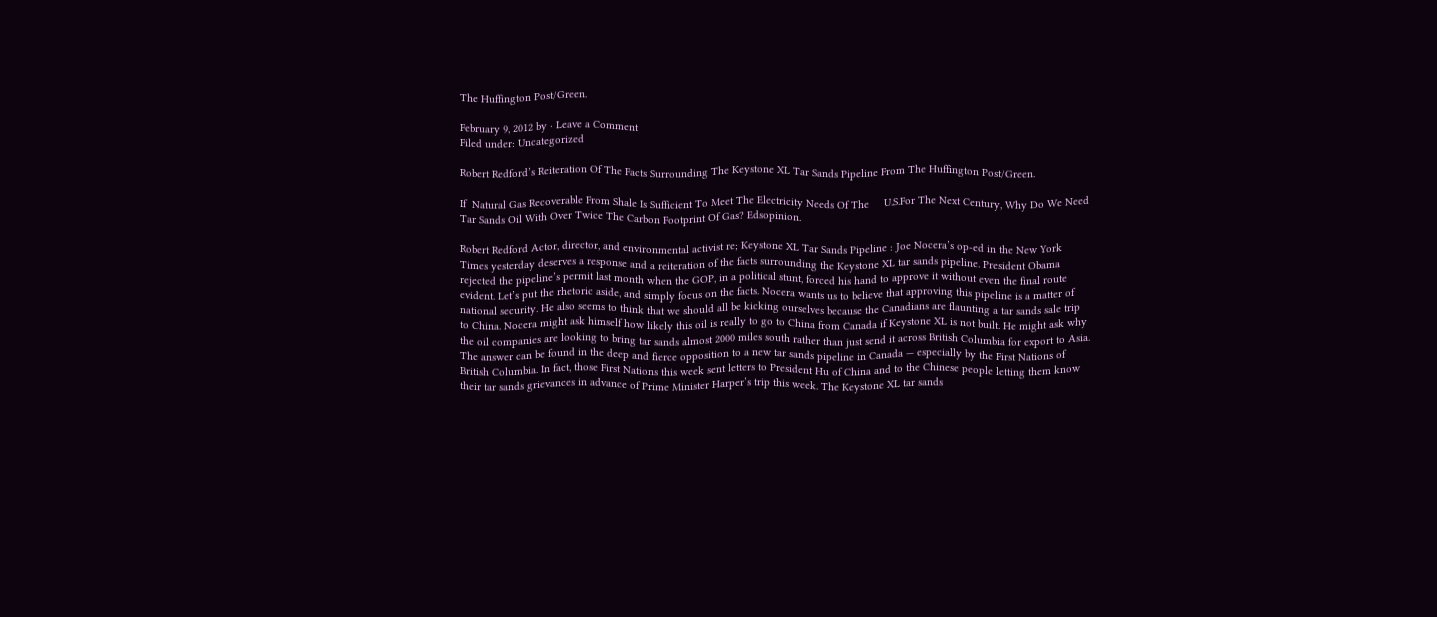The Huffington Post/Green.

February 9, 2012 by · Leave a Comment
Filed under: Uncategorized

Robert Redford’s Reiteration Of The Facts Surrounding The Keystone XL Tar Sands Pipeline From The Huffington Post/Green.

If  Natural Gas Recoverable From Shale Is Sufficient To Meet The Electricity Needs Of The     U.S.For The Next Century, Why Do We Need Tar Sands Oil With Over Twice The Carbon Footprint Of Gas? Edsopinion.

Robert Redford Actor, director, and environmental activist re; Keystone XL Tar Sands Pipeline : Joe Nocera’s op-ed in the New York Times yesterday deserves a response and a reiteration of the facts surrounding the Keystone XL tar sands pipeline. President Obama rejected the pipeline’s permit last month when the GOP, in a political stunt, forced his hand to approve it without even the final route evident. Let’s put the rhetoric aside, and simply focus on the facts. Nocera wants us to believe that approving this pipeline is a matter of national security. He also seems to think that we should all be kicking ourselves because the Canadians are flaunting a tar sands sale trip to China. Nocera might ask himself how likely this oil is really to go to China from Canada if Keystone XL is not built. He might ask why the oil companies are looking to bring tar sands almost 2000 miles south rather than just send it across British Columbia for export to Asia. The answer can be found in the deep and fierce opposition to a new tar sands pipeline in Canada — especially by the First Nations of British Columbia. In fact, those First Nations this week sent letters to President Hu of China and to the Chinese people letting them know their tar sands grievances in advance of Prime Minister Harper’s trip this week. The Keystone XL tar sands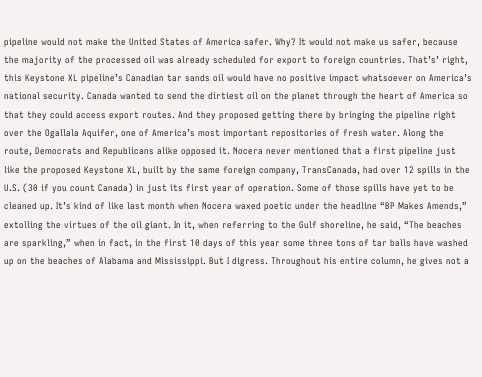pipeline would not make the United States of America safer. Why? It would not make us safer, because the majority of the processed oil was already scheduled for export to foreign countries. That’s’ right, this Keystone XL pipeline’s Canadian tar sands oil would have no positive impact whatsoever on America’s national security. Canada wanted to send the dirtiest oil on the planet through the heart of America so that they could access export routes. And they proposed getting there by bringing the pipeline right over the Ogallala Aquifer, one of America’s most important repositories of fresh water. Along the route, Democrats and Republicans alike opposed it. Nocera never mentioned that a first pipeline just like the proposed Keystone XL, built by the same foreign company, TransCanada, had over 12 spills in the U.S. (30 if you count Canada) in just its first year of operation. Some of those spills have yet to be cleaned up. It’s kind of like last month when Nocera waxed poetic under the headline “BP Makes Amends,” extolling the virtues of the oil giant. In it, when referring to the Gulf shoreline, he said, “The beaches are sparkling,” when in fact, in the first 10 days of this year some three tons of tar balls have washed up on the beaches of Alabama and Mississippi. But I digress. Throughout his entire column, he gives not a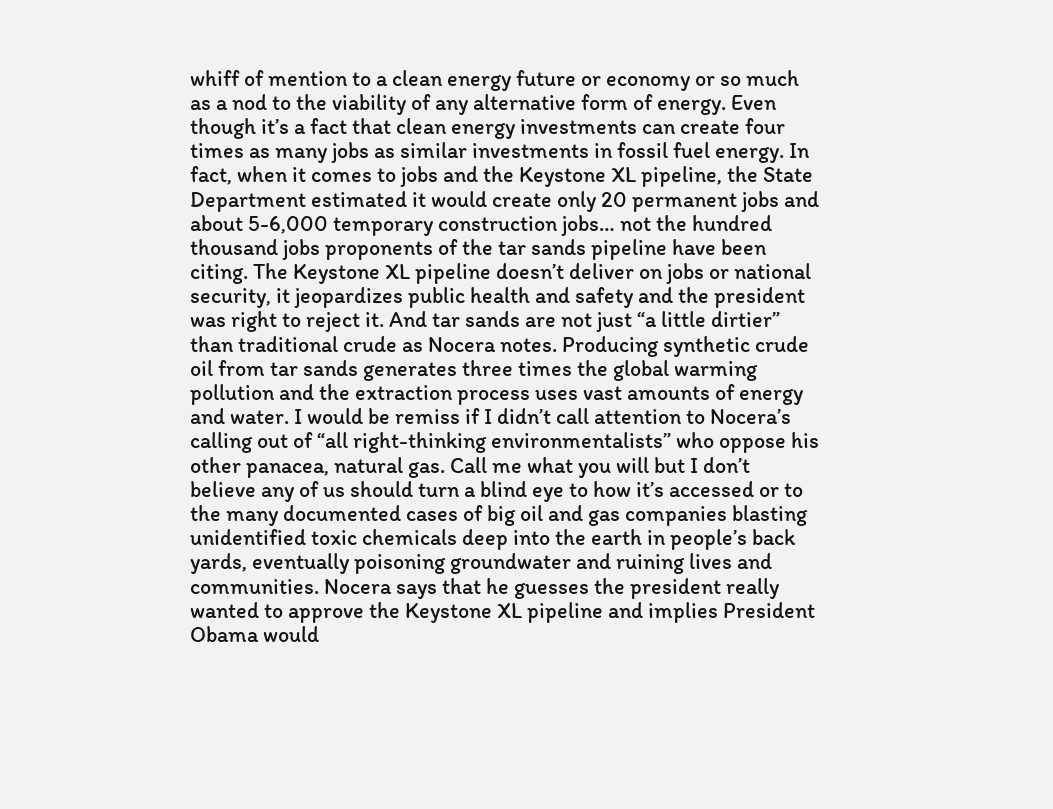whiff of mention to a clean energy future or economy or so much as a nod to the viability of any alternative form of energy. Even though it’s a fact that clean energy investments can create four times as many jobs as similar investments in fossil fuel energy. In fact, when it comes to jobs and the Keystone XL pipeline, the State Department estimated it would create only 20 permanent jobs and about 5-6,000 temporary construction jobs… not the hundred thousand jobs proponents of the tar sands pipeline have been citing. The Keystone XL pipeline doesn’t deliver on jobs or national security, it jeopardizes public health and safety and the president was right to reject it. And tar sands are not just “a little dirtier” than traditional crude as Nocera notes. Producing synthetic crude oil from tar sands generates three times the global warming pollution and the extraction process uses vast amounts of energy and water. I would be remiss if I didn’t call attention to Nocera’s calling out of “all right-thinking environmentalists” who oppose his other panacea, natural gas. Call me what you will but I don’t believe any of us should turn a blind eye to how it’s accessed or to the many documented cases of big oil and gas companies blasting unidentified toxic chemicals deep into the earth in people’s back yards, eventually poisoning groundwater and ruining lives and communities. Nocera says that he guesses the president really wanted to approve the Keystone XL pipeline and implies President Obama would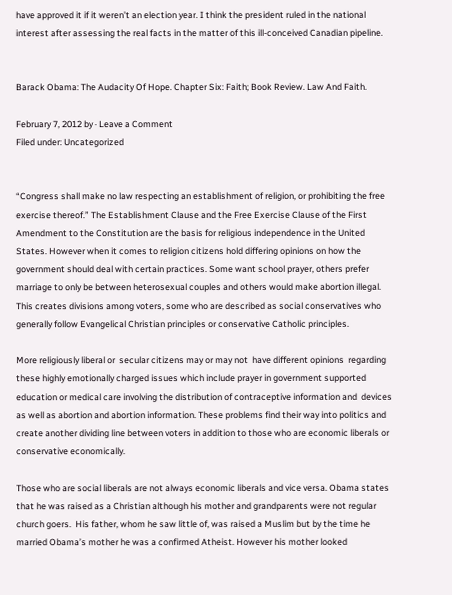have approved it if it weren’t an election year. I think the president ruled in the national interest after assessing the real facts in the matter of this ill-conceived Canadian pipeline.


Barack Obama: The Audacity Of Hope. Chapter Six: Faith; Book Review. Law And Faith.

February 7, 2012 by · Leave a Comment
Filed under: Uncategorized


“Congress shall make no law respecting an establishment of religion, or prohibiting the free exercise thereof.” The Establishment Clause and the Free Exercise Clause of the First Amendment to the Constitution are the basis for religious independence in the United States. However when it comes to religion citizens hold differing opinions on how the government should deal with certain practices. Some want school prayer, others prefer marriage to only be between heterosexual couples and others would make abortion illegal.  This creates divisions among voters, some who are described as social conservatives who generally follow Evangelical Christian principles or conservative Catholic principles.

More religiously liberal or  secular citizens may or may not  have different opinions  regarding these highly emotionally charged issues which include prayer in government supported education or medical care involving the distribution of contraceptive information and  devices as well as abortion and abortion information. These problems find their way into politics and create another dividing line between voters in addition to those who are economic liberals or conservative economically.

Those who are social liberals are not always economic liberals and vice versa. Obama states that he was raised as a Christian although his mother and grandparents were not regular church goers.  His father, whom he saw little of, was raised a Muslim but by the time he married Obama’s mother he was a confirmed Atheist. However his mother looked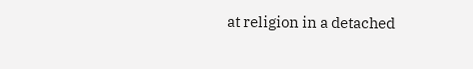at religion in a detached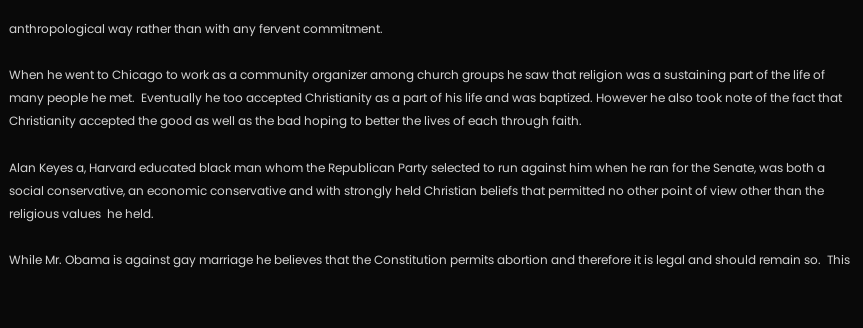anthropological way rather than with any fervent commitment.

When he went to Chicago to work as a community organizer among church groups he saw that religion was a sustaining part of the life of many people he met.  Eventually he too accepted Christianity as a part of his life and was baptized. However he also took note of the fact that Christianity accepted the good as well as the bad hoping to better the lives of each through faith.

Alan Keyes a, Harvard educated black man whom the Republican Party selected to run against him when he ran for the Senate, was both a  social conservative, an economic conservative and with strongly held Christian beliefs that permitted no other point of view other than the religious values  he held.

While Mr. Obama is against gay marriage he believes that the Constitution permits abortion and therefore it is legal and should remain so.  This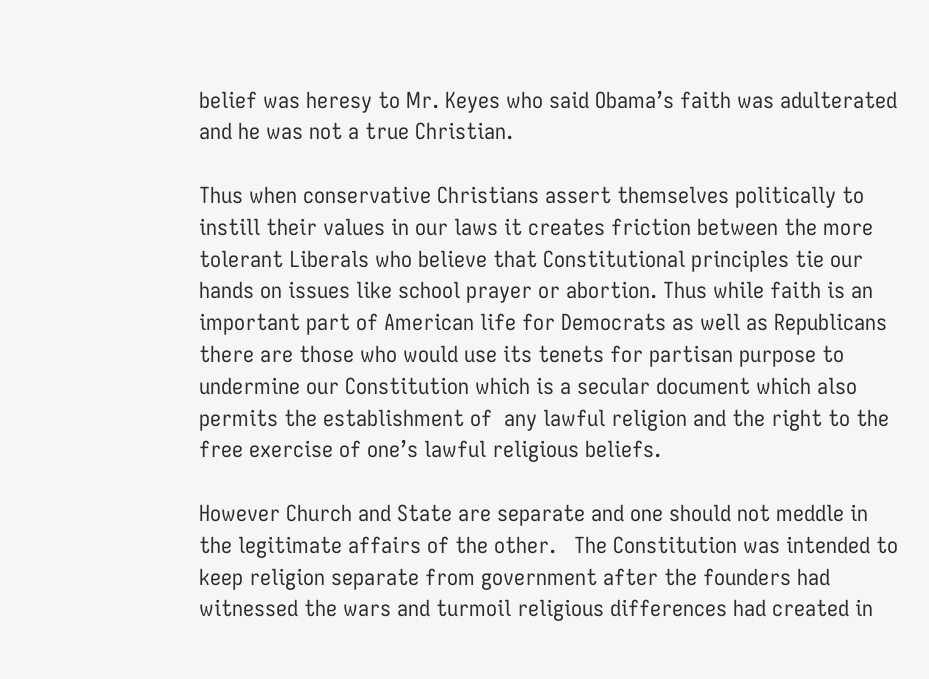belief was heresy to Mr. Keyes who said Obama’s faith was adulterated and he was not a true Christian.

Thus when conservative Christians assert themselves politically to instill their values in our laws it creates friction between the more tolerant Liberals who believe that Constitutional principles tie our hands on issues like school prayer or abortion. Thus while faith is an important part of American life for Democrats as well as Republicans there are those who would use its tenets for partisan purpose to undermine our Constitution which is a secular document which also permits the establishment of  any lawful religion and the right to the free exercise of one’s lawful religious beliefs.

However Church and State are separate and one should not meddle in the legitimate affairs of the other.   The Constitution was intended to keep religion separate from government after the founders had witnessed the wars and turmoil religious differences had created in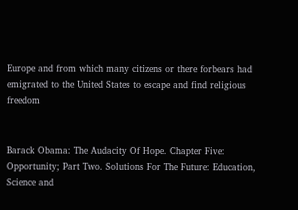Europe and from which many citizens or there forbears had emigrated to the United States to escape and find religious freedom


Barack Obama: The Audacity Of Hope. Chapter Five: Opportunity; Part Two. Solutions For The Future: Education, Science and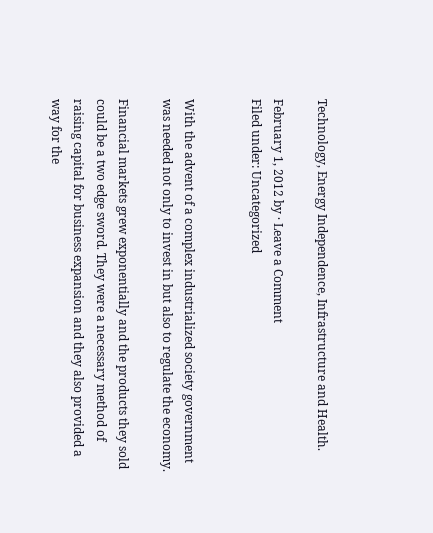Technology, Energy Independence, Infrastructure and Health.

February 1, 2012 by · Leave a Comment
Filed under: Uncategorized


With the advent of a complex industrialized society government was needed not only to invest in but also to regulate the economy.

Financial markets grew exponentially and the products they sold could be a two edge sword. They were a necessary method of raising capital for business expansion and they also provided a way for the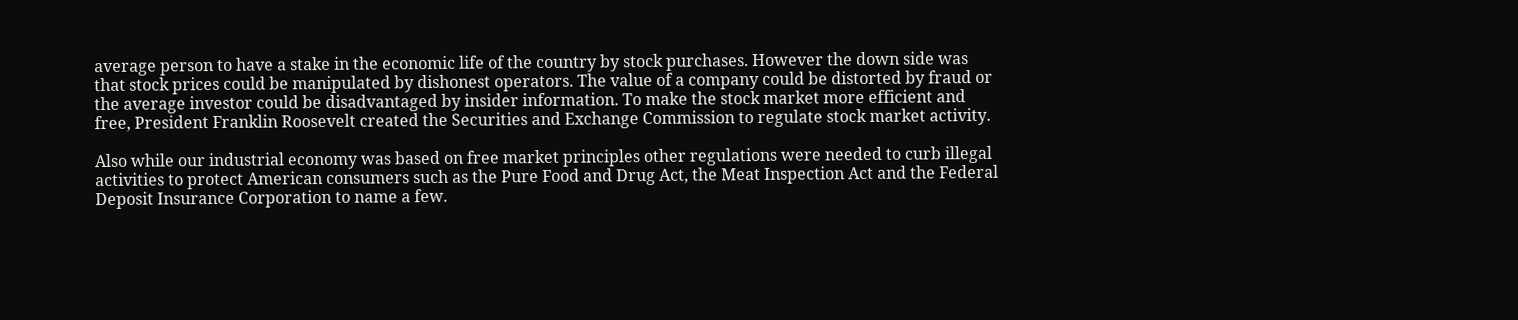average person to have a stake in the economic life of the country by stock purchases. However the down side was that stock prices could be manipulated by dishonest operators. The value of a company could be distorted by fraud or the average investor could be disadvantaged by insider information. To make the stock market more efficient and free, President Franklin Roosevelt created the Securities and Exchange Commission to regulate stock market activity.

Also while our industrial economy was based on free market principles other regulations were needed to curb illegal activities to protect American consumers such as the Pure Food and Drug Act, the Meat Inspection Act and the Federal Deposit Insurance Corporation to name a few.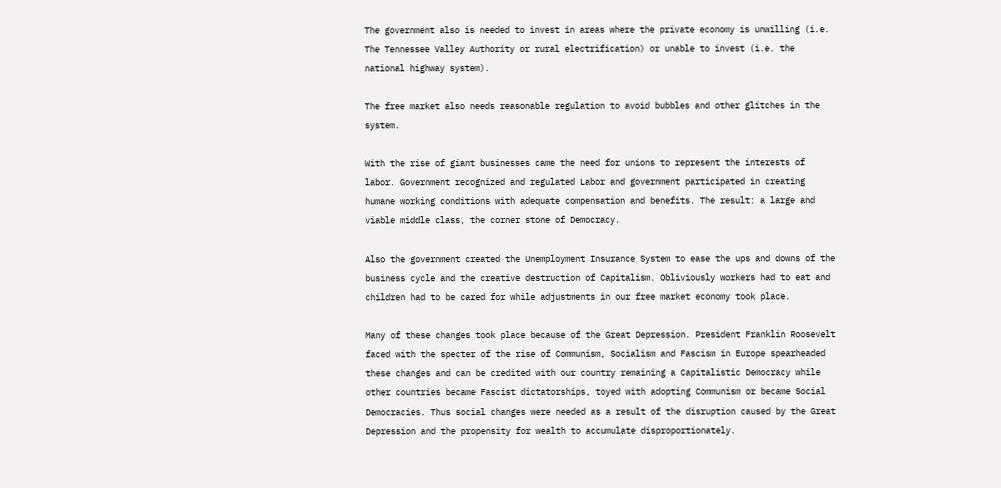The government also is needed to invest in areas where the private economy is unwilling (i.e. The Tennessee Valley Authority or rural electrification) or unable to invest (i.e. the national highway system).

The free market also needs reasonable regulation to avoid bubbles and other glitches in the system.

With the rise of giant businesses came the need for unions to represent the interests of labor. Government recognized and regulated Labor and government participated in creating humane working conditions with adequate compensation and benefits. The result: a large and viable middle class, the corner stone of Democracy.

Also the government created the Unemployment Insurance System to ease the ups and downs of the business cycle and the creative destruction of Capitalism. Obliviously workers had to eat and children had to be cared for while adjustments in our free market economy took place.

Many of these changes took place because of the Great Depression. President Franklin Roosevelt faced with the specter of the rise of Communism, Socialism and Fascism in Europe spearheaded these changes and can be credited with our country remaining a Capitalistic Democracy while other countries became Fascist dictatorships, toyed with adopting Communism or became Social Democracies. Thus social changes were needed as a result of the disruption caused by the Great Depression and the propensity for wealth to accumulate disproportionately.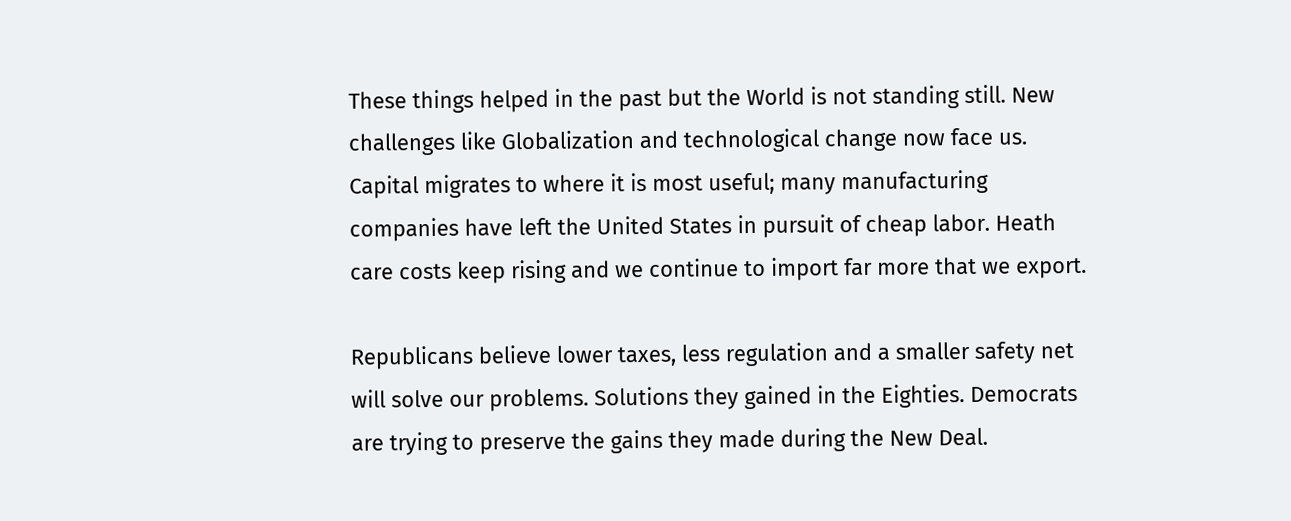These things helped in the past but the World is not standing still. New challenges like Globalization and technological change now face us. Capital migrates to where it is most useful; many manufacturing companies have left the United States in pursuit of cheap labor. Heath care costs keep rising and we continue to import far more that we export.

Republicans believe lower taxes, less regulation and a smaller safety net will solve our problems. Solutions they gained in the Eighties. Democrats are trying to preserve the gains they made during the New Deal.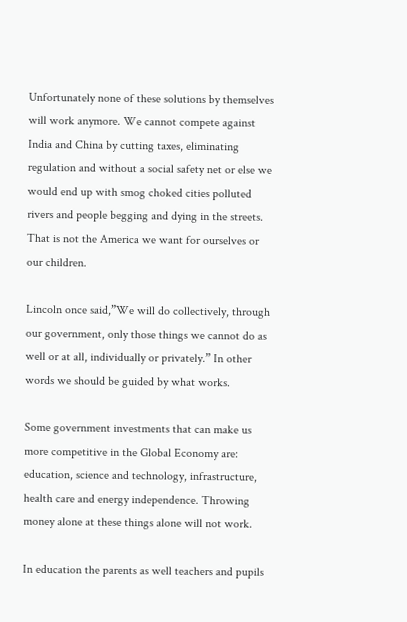Unfortunately none of these solutions by themselves will work anymore. We cannot compete against India and China by cutting taxes, eliminating regulation and without a social safety net or else we would end up with smog choked cities polluted rivers and people begging and dying in the streets. That is not the America we want for ourselves or our children.

Lincoln once said,”We will do collectively, through our government, only those things we cannot do as well or at all, individually or privately.” In other words we should be guided by what works.

Some government investments that can make us more competitive in the Global Economy are: education, science and technology, infrastructure, health care and energy independence. Throwing money alone at these things alone will not work.

In education the parents as well teachers and pupils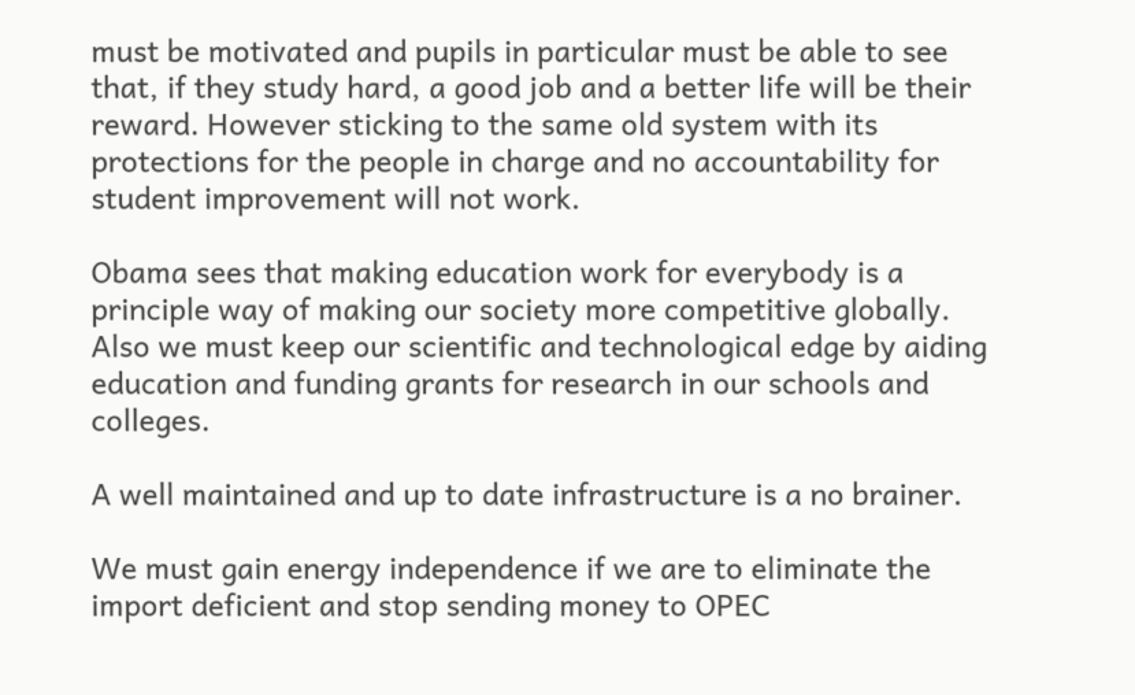must be motivated and pupils in particular must be able to see that, if they study hard, a good job and a better life will be their reward. However sticking to the same old system with its protections for the people in charge and no accountability for student improvement will not work.

Obama sees that making education work for everybody is a principle way of making our society more competitive globally. Also we must keep our scientific and technological edge by aiding education and funding grants for research in our schools and colleges.

A well maintained and up to date infrastructure is a no brainer.

We must gain energy independence if we are to eliminate the import deficient and stop sending money to OPEC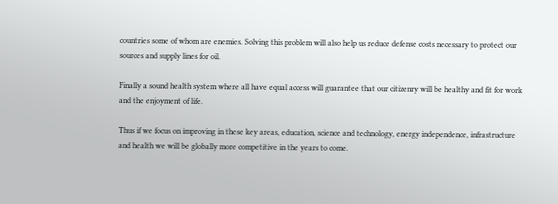countries some of whom are enemies. Solving this problem will also help us reduce defense costs necessary to protect our sources and supply lines for oil.

Finally a sound health system where all have equal access will guarantee that our citizenry will be healthy and fit for work and the enjoyment of life.

Thus if we focus on improving in these key areas, education, science and technology, energy independence, infrastructure and health we will be globally more competitive in the years to come.